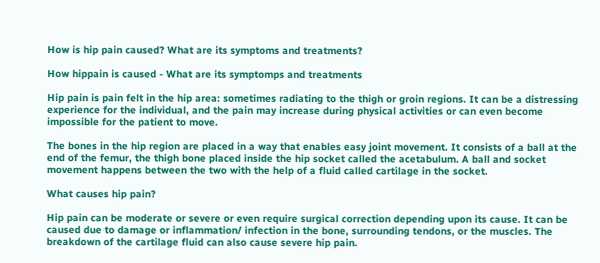How is hip pain caused? What are its symptoms and treatments?

How hippain is caused - What are its symptomps and treatments

Hip pain is pain felt in the hip area: sometimes radiating to the thigh or groin regions. It can be a distressing experience for the individual, and the pain may increase during physical activities or can even become impossible for the patient to move.

The bones in the hip region are placed in a way that enables easy joint movement. It consists of a ball at the end of the femur, the thigh bone placed inside the hip socket called the acetabulum. A ball and socket movement happens between the two with the help of a fluid called cartilage in the socket.

What causes hip pain?

Hip pain can be moderate or severe or even require surgical correction depending upon its cause. It can be caused due to damage or inflammation/ infection in the bone, surrounding tendons, or the muscles. The breakdown of the cartilage fluid can also cause severe hip pain.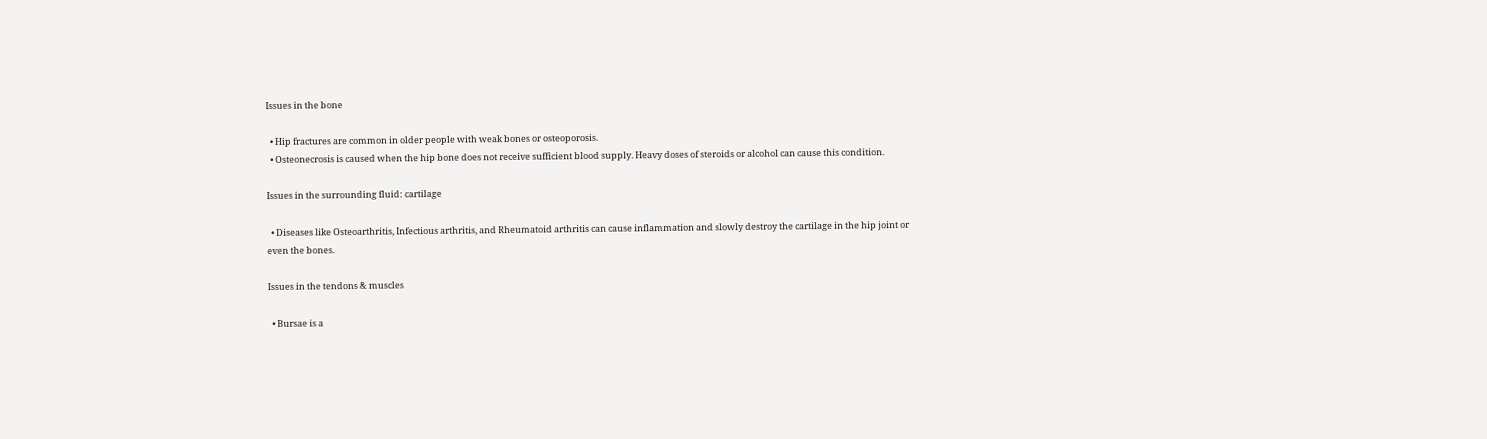Issues in the bone

  • Hip fractures are common in older people with weak bones or osteoporosis.
  • Osteonecrosis is caused when the hip bone does not receive sufficient blood supply. Heavy doses of steroids or alcohol can cause this condition.

Issues in the surrounding fluid: cartilage

  • Diseases like Osteoarthritis, Infectious arthritis, and Rheumatoid arthritis can cause inflammation and slowly destroy the cartilage in the hip joint or even the bones.

Issues in the tendons & muscles

  • Bursae is a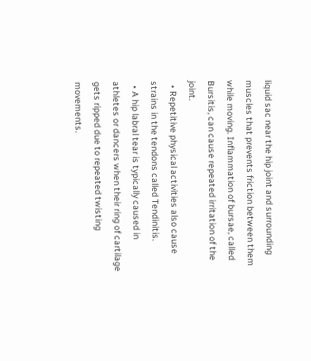liquid sac near the hip joint and surrounding muscles that prevents friction between them while moving. Inflammation of bursae, called Bursitis, can cause repeated irritation of the joint.
  • Repetitive physical activities also cause strains in the tendons called Tendinitis.
  • A hip labral tear is typically caused in athletes or dancers when their ring of cartilage gets ripped due to repeated twisting movements.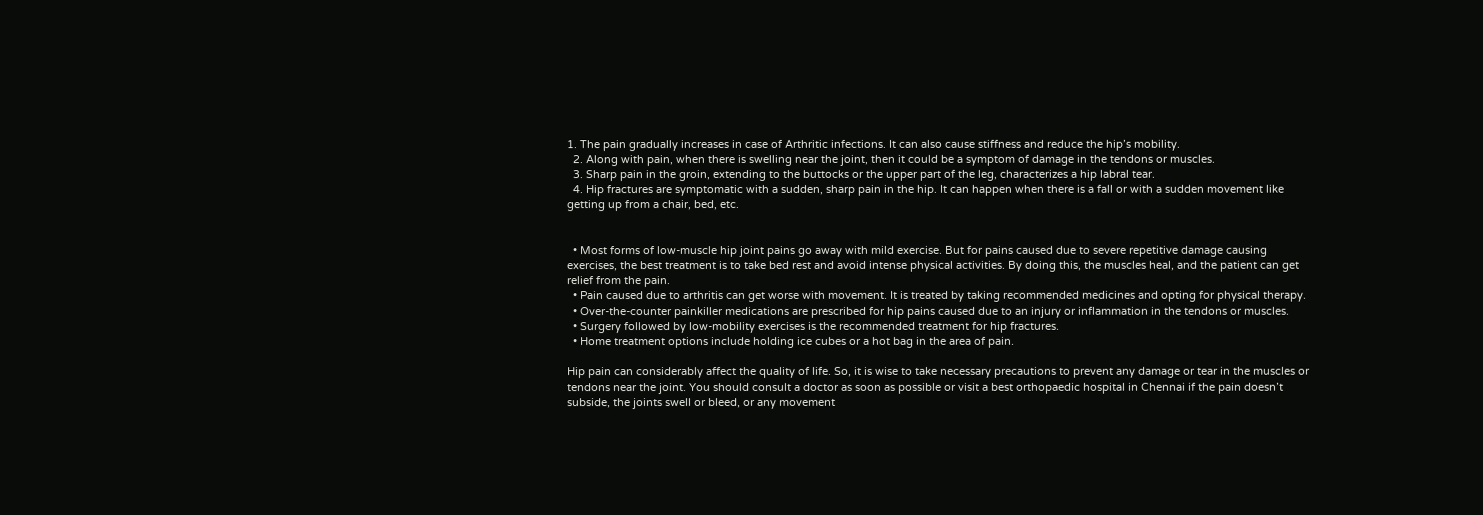1. The pain gradually increases in case of Arthritic infections. It can also cause stiffness and reduce the hip’s mobility.
  2. Along with pain, when there is swelling near the joint, then it could be a symptom of damage in the tendons or muscles.
  3. Sharp pain in the groin, extending to the buttocks or the upper part of the leg, characterizes a hip labral tear.
  4. Hip fractures are symptomatic with a sudden, sharp pain in the hip. It can happen when there is a fall or with a sudden movement like getting up from a chair, bed, etc.


  • Most forms of low-muscle hip joint pains go away with mild exercise. But for pains caused due to severe repetitive damage causing exercises, the best treatment is to take bed rest and avoid intense physical activities. By doing this, the muscles heal, and the patient can get relief from the pain.
  • Pain caused due to arthritis can get worse with movement. It is treated by taking recommended medicines and opting for physical therapy.
  • Over-the-counter painkiller medications are prescribed for hip pains caused due to an injury or inflammation in the tendons or muscles.
  • Surgery followed by low-mobility exercises is the recommended treatment for hip fractures.
  • Home treatment options include holding ice cubes or a hot bag in the area of pain.

Hip pain can considerably affect the quality of life. So, it is wise to take necessary precautions to prevent any damage or tear in the muscles or tendons near the joint. You should consult a doctor as soon as possible or visit a best orthopaedic hospital in Chennai if the pain doesn’t subside, the joints swell or bleed, or any movement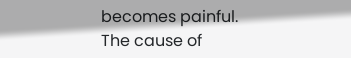becomes painful. The cause of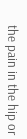the pain in the hip or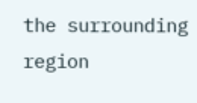the surrounding region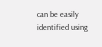can be easily identified using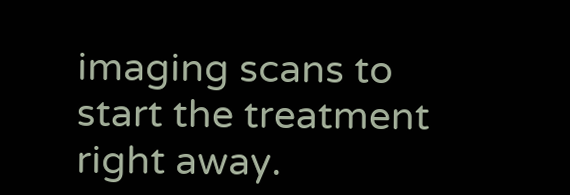imaging scans to start the treatment right away.